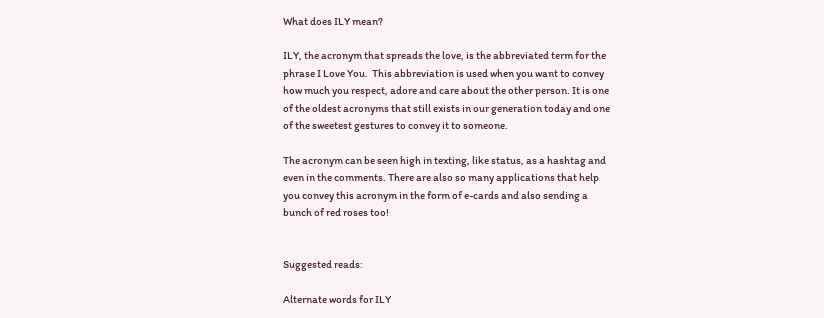What does ILY mean?

ILY, the acronym that spreads the love, is the abbreviated term for the phrase I Love You.  This abbreviation is used when you want to convey how much you respect, adore and care about the other person. It is one of the oldest acronyms that still exists in our generation today and one of the sweetest gestures to convey it to someone.

The acronym can be seen high in texting, like status, as a hashtag and even in the comments. There are also so many applications that help you convey this acronym in the form of e-cards and also sending a bunch of red roses too!


Suggested reads:

Alternate words for ILY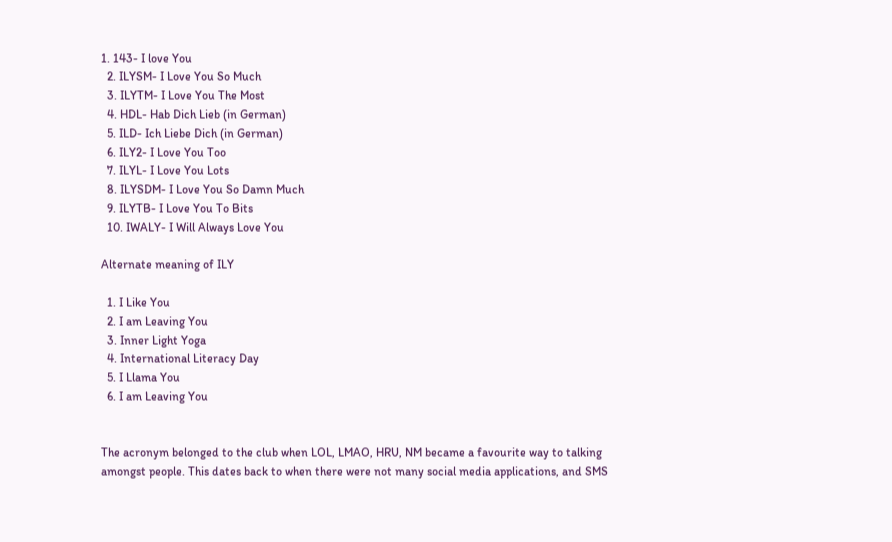1. 143- I love You
  2. ILYSM- I Love You So Much
  3. ILYTM- I Love You The Most
  4. HDL- Hab Dich Lieb (in German)
  5. ILD- Ich Liebe Dich (in German)
  6. ILY2- I Love You Too
  7. ILYL- I Love You Lots
  8. ILYSDM- I Love You So Damn Much
  9. ILYTB- I Love You To Bits
  10. IWALY- I Will Always Love You

Alternate meaning of ILY

  1. I Like You
  2. I am Leaving You
  3. Inner Light Yoga
  4. International Literacy Day
  5. I Llama You
  6. I am Leaving You


The acronym belonged to the club when LOL, LMAO, HRU, NM became a favourite way to talking amongst people. This dates back to when there were not many social media applications, and SMS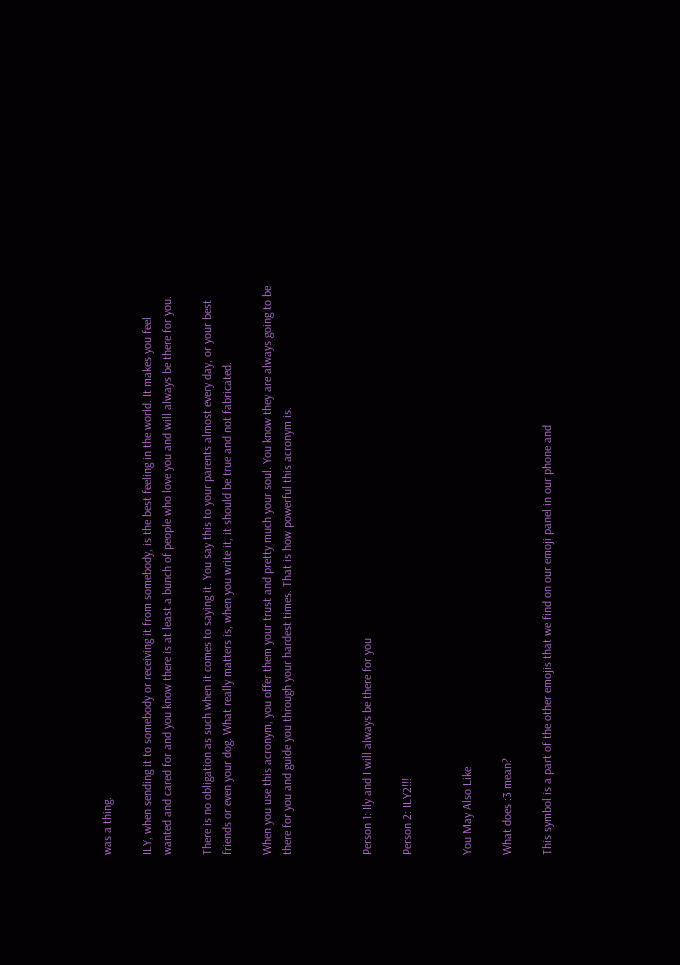was a thing.

ILY, when sending it to somebody or receiving it from somebody, is the best feeling in the world. It makes you feel wanted and cared for and you know there is at least a bunch of people who love you and will always be there for you.

There is no obligation as such when it comes to saying it. You say this to your parents almost every day, or your best friends or even your dog. What really matters is, when you write it, it should be true and not fabricated.

When you use this acronym, you offer them your trust and pretty much your soul. You know they are always going to be there for you and guide you through your hardest times. That is how powerful this acronym is.



Person 1: Ily and I will always be there for you

Person 2: ILY2!!!


You May Also Like

What does :3 mean?

This symbol is a part of the other emojis that we find on our emoji panel in our phone and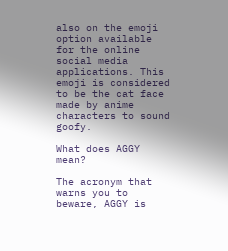also on the emoji option available for the online social media applications. This emoji is considered to be the cat face made by anime characters to sound goofy.

What does AGGY mean?

The acronym that warns you to beware, AGGY is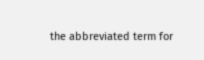the abbreviated term for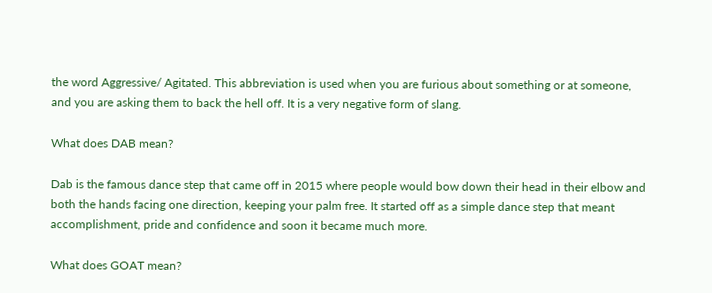the word Aggressive/ Agitated. This abbreviation is used when you are furious about something or at someone, and you are asking them to back the hell off. It is a very negative form of slang.

What does DAB mean?

Dab is the famous dance step that came off in 2015 where people would bow down their head in their elbow and both the hands facing one direction, keeping your palm free. It started off as a simple dance step that meant accomplishment, pride and confidence and soon it became much more.

What does GOAT mean?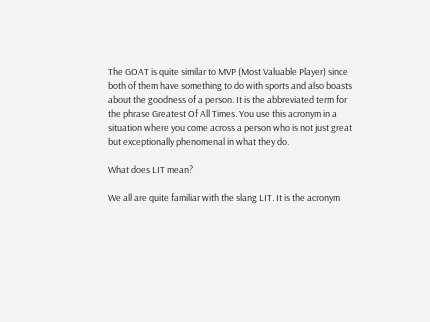The GOAT is quite similar to MVP (Most Valuable Player) since both of them have something to do with sports and also boasts about the goodness of a person. It is the abbreviated term for the phrase Greatest Of All Times. You use this acronym in a situation where you come across a person who is not just great but exceptionally phenomenal in what they do.

What does LIT mean?

We all are quite familiar with the slang LIT. It is the acronym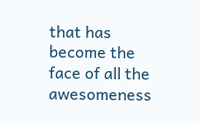that has become the face of all the awesomeness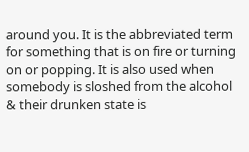around you. It is the abbreviated term for something that is on fire or turning on or popping. It is also used when somebody is sloshed from the alcohol & their drunken state is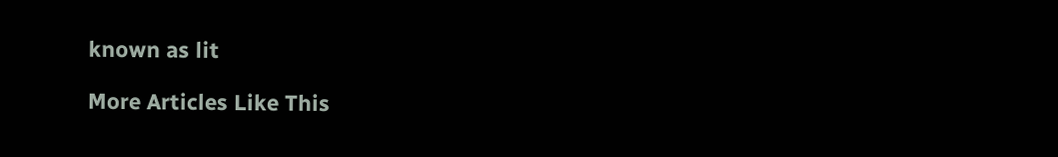known as lit

More Articles Like This